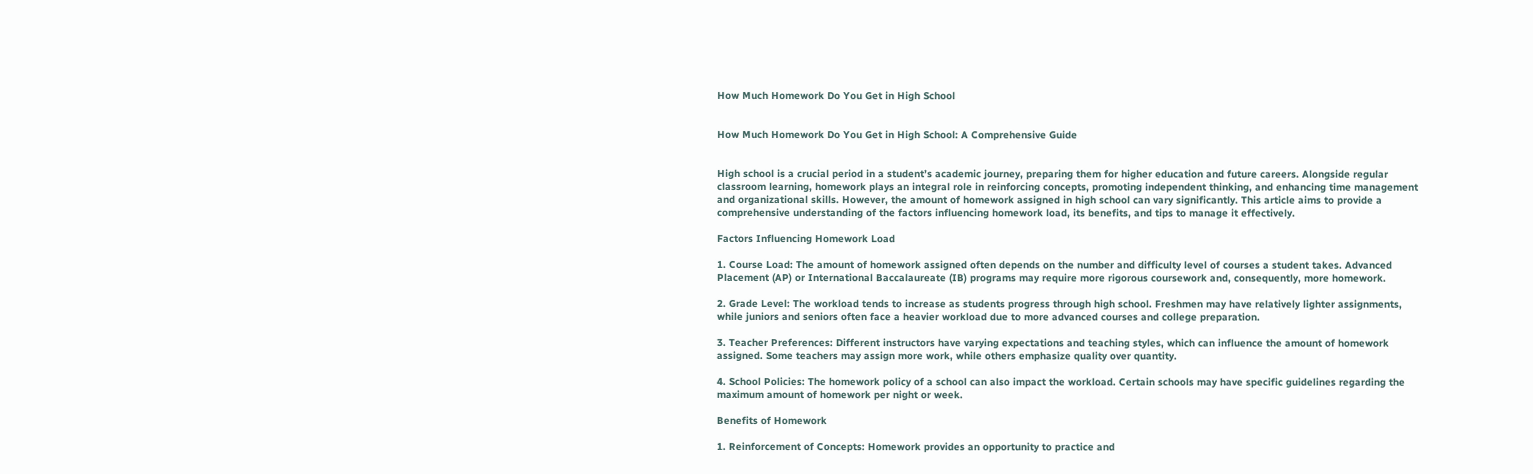How Much Homework Do You Get in High School


How Much Homework Do You Get in High School: A Comprehensive Guide


High school is a crucial period in a student’s academic journey, preparing them for higher education and future careers. Alongside regular classroom learning, homework plays an integral role in reinforcing concepts, promoting independent thinking, and enhancing time management and organizational skills. However, the amount of homework assigned in high school can vary significantly. This article aims to provide a comprehensive understanding of the factors influencing homework load, its benefits, and tips to manage it effectively.

Factors Influencing Homework Load

1. Course Load: The amount of homework assigned often depends on the number and difficulty level of courses a student takes. Advanced Placement (AP) or International Baccalaureate (IB) programs may require more rigorous coursework and, consequently, more homework.

2. Grade Level: The workload tends to increase as students progress through high school. Freshmen may have relatively lighter assignments, while juniors and seniors often face a heavier workload due to more advanced courses and college preparation.

3. Teacher Preferences: Different instructors have varying expectations and teaching styles, which can influence the amount of homework assigned. Some teachers may assign more work, while others emphasize quality over quantity.

4. School Policies: The homework policy of a school can also impact the workload. Certain schools may have specific guidelines regarding the maximum amount of homework per night or week.

Benefits of Homework

1. Reinforcement of Concepts: Homework provides an opportunity to practice and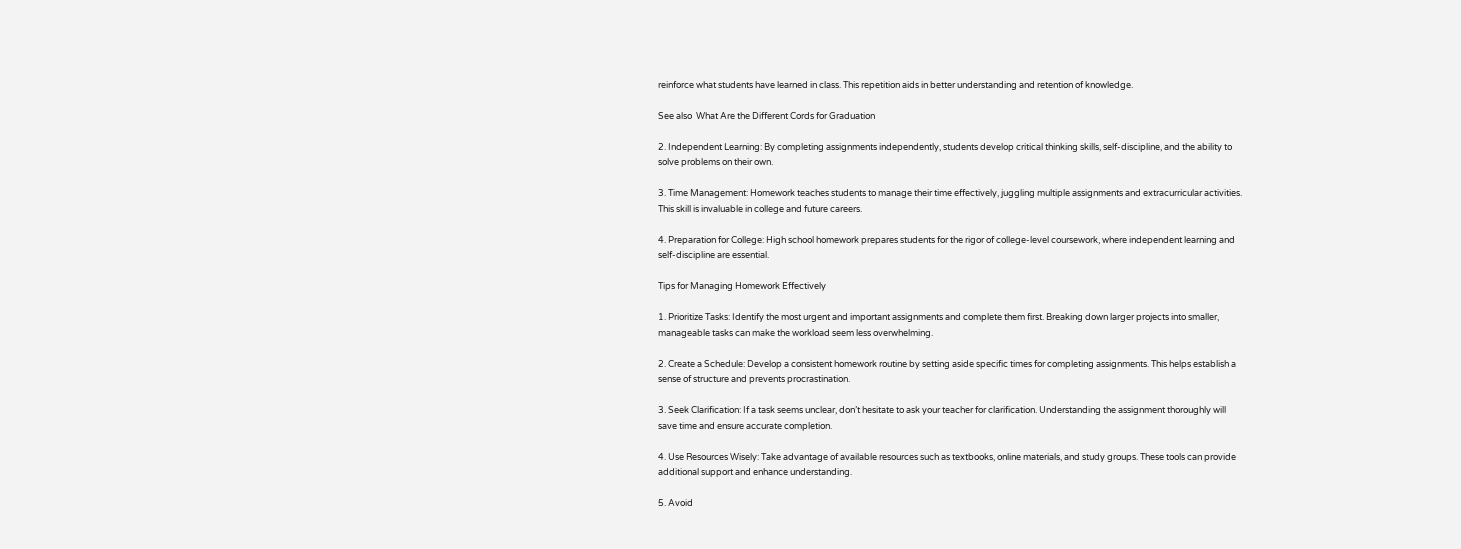reinforce what students have learned in class. This repetition aids in better understanding and retention of knowledge.

See also  What Are the Different Cords for Graduation

2. Independent Learning: By completing assignments independently, students develop critical thinking skills, self-discipline, and the ability to solve problems on their own.

3. Time Management: Homework teaches students to manage their time effectively, juggling multiple assignments and extracurricular activities. This skill is invaluable in college and future careers.

4. Preparation for College: High school homework prepares students for the rigor of college-level coursework, where independent learning and self-discipline are essential.

Tips for Managing Homework Effectively

1. Prioritize Tasks: Identify the most urgent and important assignments and complete them first. Breaking down larger projects into smaller, manageable tasks can make the workload seem less overwhelming.

2. Create a Schedule: Develop a consistent homework routine by setting aside specific times for completing assignments. This helps establish a sense of structure and prevents procrastination.

3. Seek Clarification: If a task seems unclear, don’t hesitate to ask your teacher for clarification. Understanding the assignment thoroughly will save time and ensure accurate completion.

4. Use Resources Wisely: Take advantage of available resources such as textbooks, online materials, and study groups. These tools can provide additional support and enhance understanding.

5. Avoid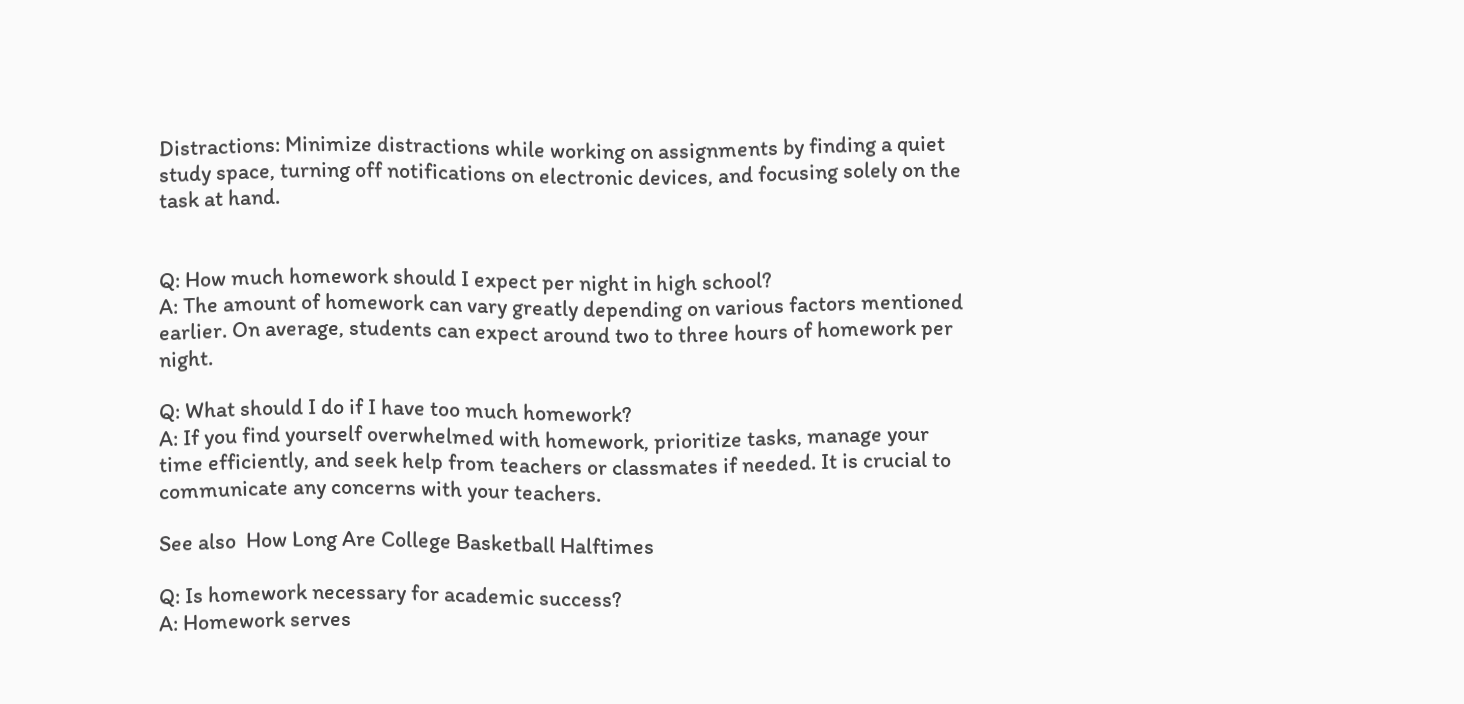Distractions: Minimize distractions while working on assignments by finding a quiet study space, turning off notifications on electronic devices, and focusing solely on the task at hand.


Q: How much homework should I expect per night in high school?
A: The amount of homework can vary greatly depending on various factors mentioned earlier. On average, students can expect around two to three hours of homework per night.

Q: What should I do if I have too much homework?
A: If you find yourself overwhelmed with homework, prioritize tasks, manage your time efficiently, and seek help from teachers or classmates if needed. It is crucial to communicate any concerns with your teachers.

See also  How Long Are College Basketball Halftimes

Q: Is homework necessary for academic success?
A: Homework serves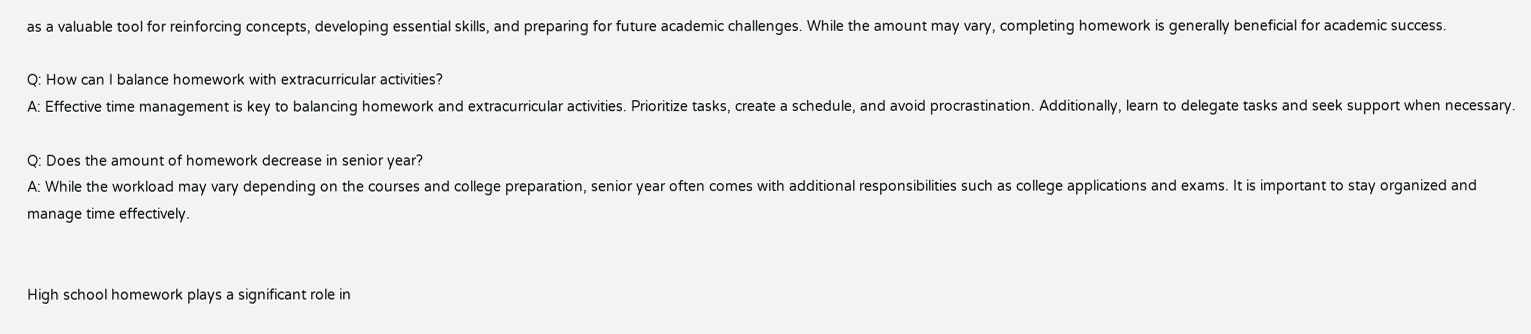as a valuable tool for reinforcing concepts, developing essential skills, and preparing for future academic challenges. While the amount may vary, completing homework is generally beneficial for academic success.

Q: How can I balance homework with extracurricular activities?
A: Effective time management is key to balancing homework and extracurricular activities. Prioritize tasks, create a schedule, and avoid procrastination. Additionally, learn to delegate tasks and seek support when necessary.

Q: Does the amount of homework decrease in senior year?
A: While the workload may vary depending on the courses and college preparation, senior year often comes with additional responsibilities such as college applications and exams. It is important to stay organized and manage time effectively.


High school homework plays a significant role in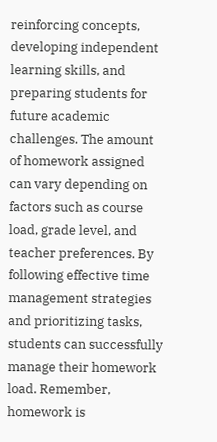reinforcing concepts, developing independent learning skills, and preparing students for future academic challenges. The amount of homework assigned can vary depending on factors such as course load, grade level, and teacher preferences. By following effective time management strategies and prioritizing tasks, students can successfully manage their homework load. Remember, homework is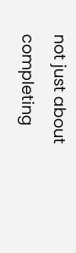not just about completing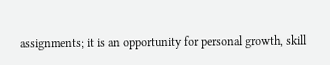assignments; it is an opportunity for personal growth, skill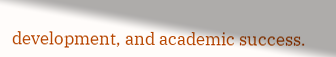development, and academic success.